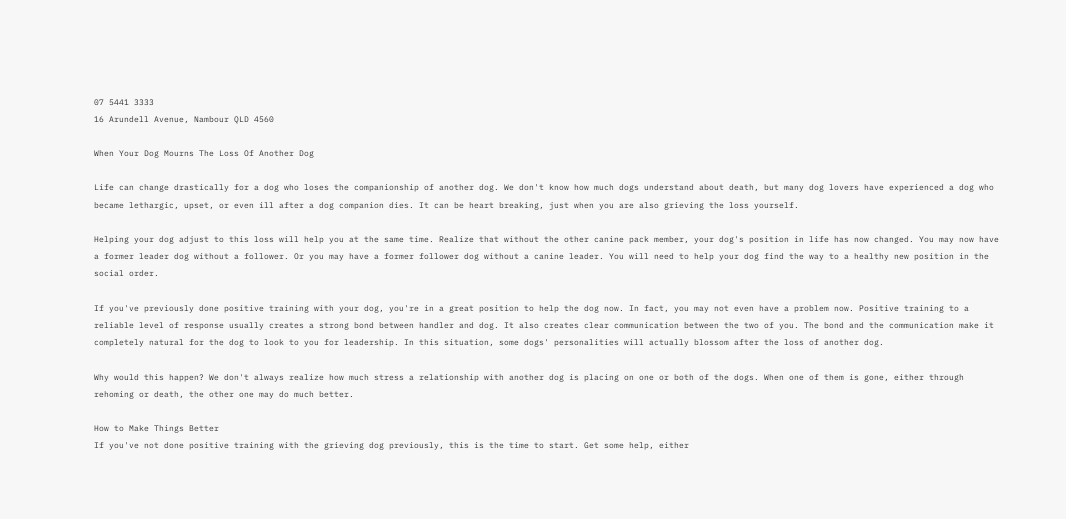07 5441 3333
16 Arundell Avenue, Nambour QLD 4560

When Your Dog Mourns The Loss Of Another Dog

Life can change drastically for a dog who loses the companionship of another dog. We don't know how much dogs understand about death, but many dog lovers have experienced a dog who became lethargic, upset, or even ill after a dog companion dies. It can be heart breaking, just when you are also grieving the loss yourself.

Helping your dog adjust to this loss will help you at the same time. Realize that without the other canine pack member, your dog's position in life has now changed. You may now have a former leader dog without a follower. Or you may have a former follower dog without a canine leader. You will need to help your dog find the way to a healthy new position in the social order.

If you've previously done positive training with your dog, you're in a great position to help the dog now. In fact, you may not even have a problem now. Positive training to a reliable level of response usually creates a strong bond between handler and dog. It also creates clear communication between the two of you. The bond and the communication make it completely natural for the dog to look to you for leadership. In this situation, some dogs' personalities will actually blossom after the loss of another dog.

Why would this happen? We don't always realize how much stress a relationship with another dog is placing on one or both of the dogs. When one of them is gone, either through rehoming or death, the other one may do much better.

How to Make Things Better
If you've not done positive training with the grieving dog previously, this is the time to start. Get some help, either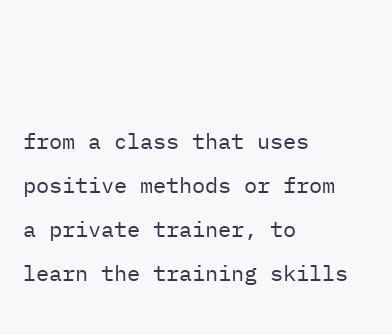from a class that uses positive methods or from a private trainer, to learn the training skills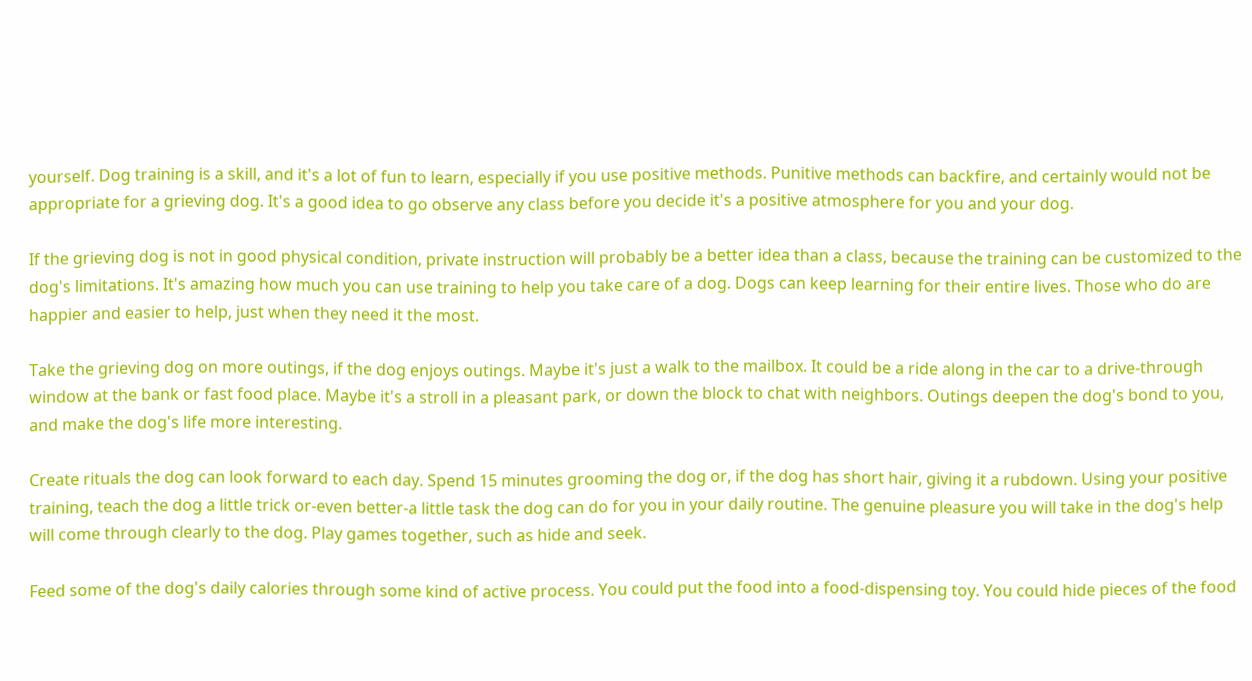yourself. Dog training is a skill, and it's a lot of fun to learn, especially if you use positive methods. Punitive methods can backfire, and certainly would not be appropriate for a grieving dog. It's a good idea to go observe any class before you decide it's a positive atmosphere for you and your dog.

If the grieving dog is not in good physical condition, private instruction will probably be a better idea than a class, because the training can be customized to the dog's limitations. It's amazing how much you can use training to help you take care of a dog. Dogs can keep learning for their entire lives. Those who do are happier and easier to help, just when they need it the most.

Take the grieving dog on more outings, if the dog enjoys outings. Maybe it's just a walk to the mailbox. It could be a ride along in the car to a drive-through window at the bank or fast food place. Maybe it's a stroll in a pleasant park, or down the block to chat with neighbors. Outings deepen the dog's bond to you, and make the dog's life more interesting.

Create rituals the dog can look forward to each day. Spend 15 minutes grooming the dog or, if the dog has short hair, giving it a rubdown. Using your positive training, teach the dog a little trick or-even better-a little task the dog can do for you in your daily routine. The genuine pleasure you will take in the dog's help will come through clearly to the dog. Play games together, such as hide and seek.

Feed some of the dog's daily calories through some kind of active process. You could put the food into a food-dispensing toy. You could hide pieces of the food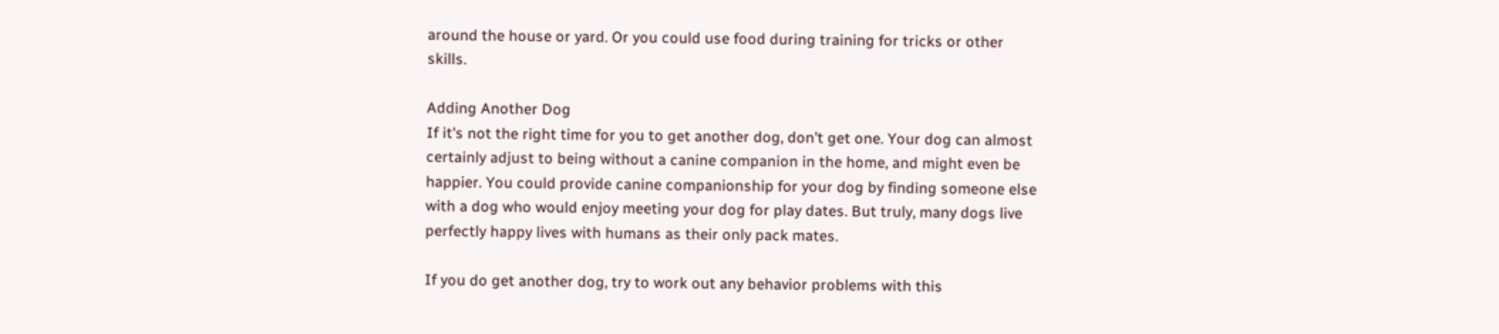around the house or yard. Or you could use food during training for tricks or other skills.

Adding Another Dog
If it's not the right time for you to get another dog, don't get one. Your dog can almost certainly adjust to being without a canine companion in the home, and might even be happier. You could provide canine companionship for your dog by finding someone else with a dog who would enjoy meeting your dog for play dates. But truly, many dogs live perfectly happy lives with humans as their only pack mates.

If you do get another dog, try to work out any behavior problems with this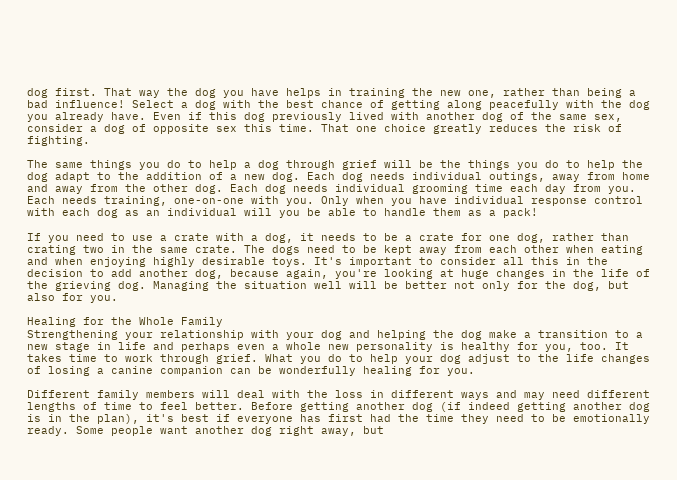dog first. That way the dog you have helps in training the new one, rather than being a bad influence! Select a dog with the best chance of getting along peacefully with the dog you already have. Even if this dog previously lived with another dog of the same sex, consider a dog of opposite sex this time. That one choice greatly reduces the risk of fighting.

The same things you do to help a dog through grief will be the things you do to help the dog adapt to the addition of a new dog. Each dog needs individual outings, away from home and away from the other dog. Each dog needs individual grooming time each day from you. Each needs training, one-on-one with you. Only when you have individual response control with each dog as an individual will you be able to handle them as a pack!

If you need to use a crate with a dog, it needs to be a crate for one dog, rather than crating two in the same crate. The dogs need to be kept away from each other when eating and when enjoying highly desirable toys. It's important to consider all this in the decision to add another dog, because again, you're looking at huge changes in the life of the grieving dog. Managing the situation well will be better not only for the dog, but also for you.

Healing for the Whole Family
Strengthening your relationship with your dog and helping the dog make a transition to a new stage in life and perhaps even a whole new personality is healthy for you, too. It takes time to work through grief. What you do to help your dog adjust to the life changes of losing a canine companion can be wonderfully healing for you.

Different family members will deal with the loss in different ways and may need different lengths of time to feel better. Before getting another dog (if indeed getting another dog is in the plan), it's best if everyone has first had the time they need to be emotionally ready. Some people want another dog right away, but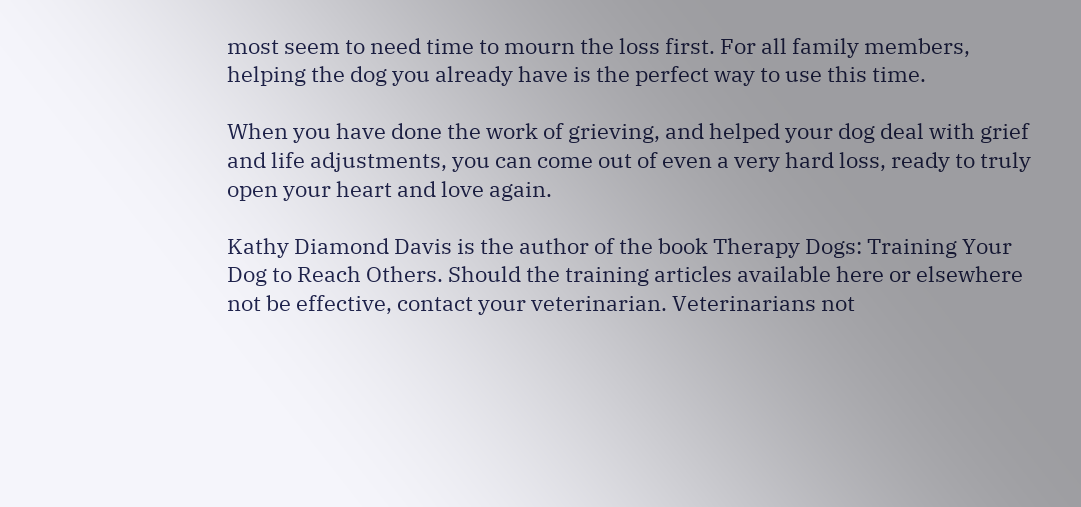most seem to need time to mourn the loss first. For all family members, helping the dog you already have is the perfect way to use this time.

When you have done the work of grieving, and helped your dog deal with grief and life adjustments, you can come out of even a very hard loss, ready to truly open your heart and love again.

Kathy Diamond Davis is the author of the book Therapy Dogs: Training Your Dog to Reach Others. Should the training articles available here or elsewhere not be effective, contact your veterinarian. Veterinarians not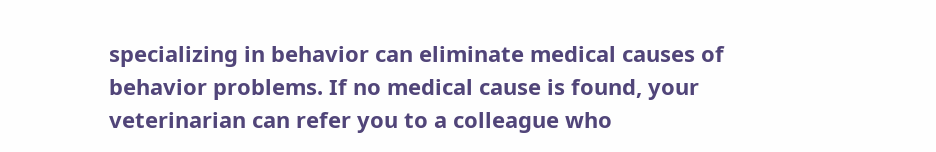specializing in behavior can eliminate medical causes of behavior problems. If no medical cause is found, your veterinarian can refer you to a colleague who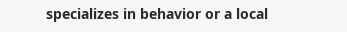specializes in behavior or a local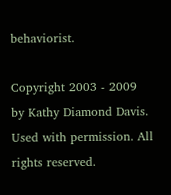behaviorist.

Copyright 2003 - 2009 by Kathy Diamond Davis. Used with permission. All rights reserved.